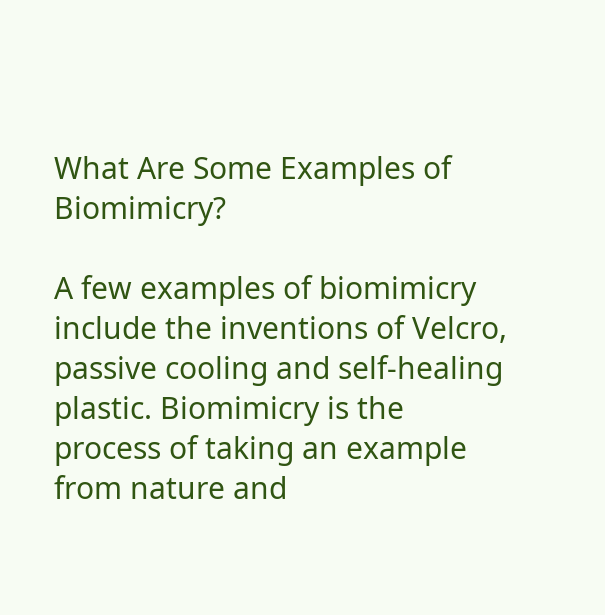What Are Some Examples of Biomimicry?

A few examples of biomimicry include the inventions of Velcro, passive cooling and self-healing plastic. Biomimicry is the process of taking an example from nature and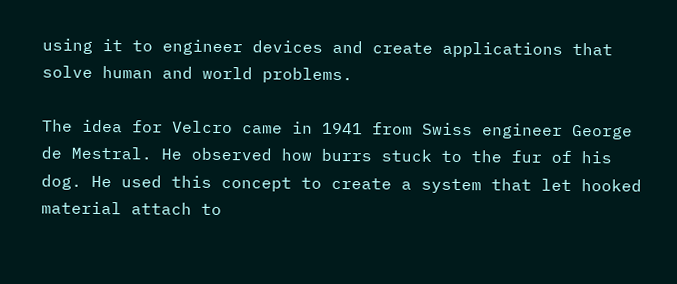using it to engineer devices and create applications that solve human and world problems.

The idea for Velcro came in 1941 from Swiss engineer George de Mestral. He observed how burrs stuck to the fur of his dog. He used this concept to create a system that let hooked material attach to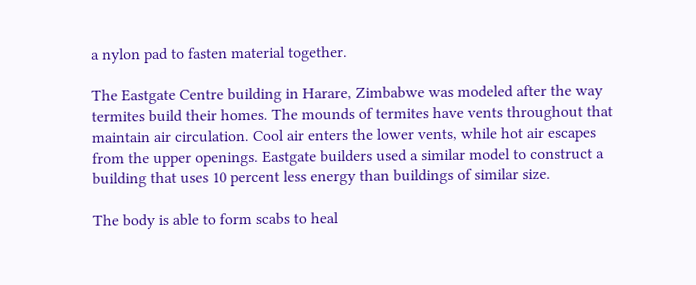a nylon pad to fasten material together.

The Eastgate Centre building in Harare, Zimbabwe was modeled after the way termites build their homes. The mounds of termites have vents throughout that maintain air circulation. Cool air enters the lower vents, while hot air escapes from the upper openings. Eastgate builders used a similar model to construct a building that uses 10 percent less energy than buildings of similar size.

The body is able to form scabs to heal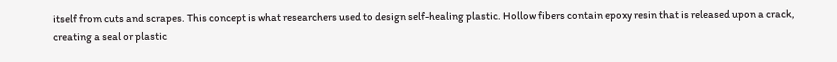itself from cuts and scrapes. This concept is what researchers used to design self-healing plastic. Hollow fibers contain epoxy resin that is released upon a crack, creating a seal or plastic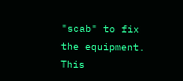"scab" to fix the equipment. This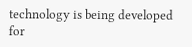technology is being developed for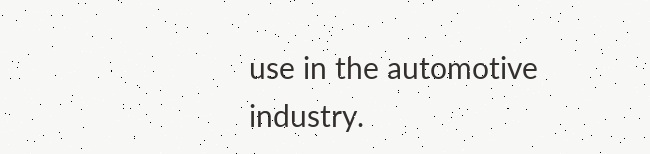use in the automotive industry.